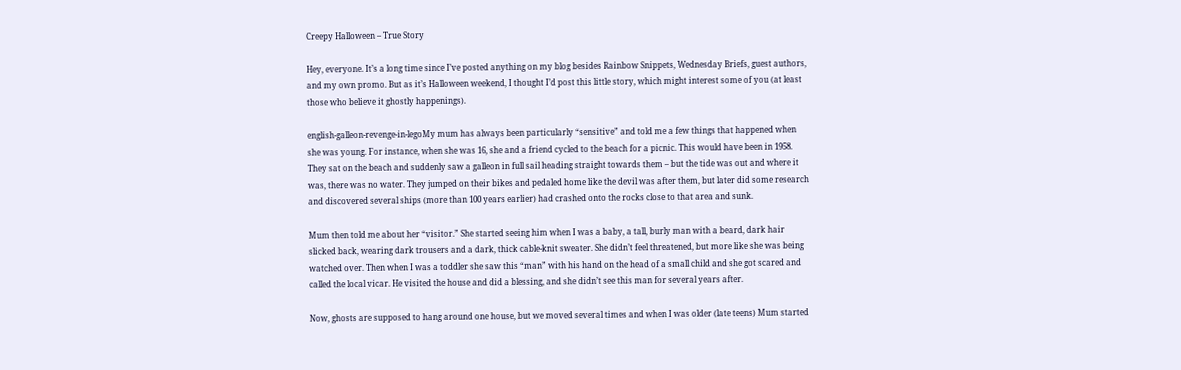Creepy Halloween – True Story

Hey, everyone. It’s a long time since I’ve posted anything on my blog besides Rainbow Snippets, Wednesday Briefs, guest authors, and my own promo. But as it’s Halloween weekend, I thought I’d post this little story, which might interest some of you (at least those who believe it ghostly happenings).

english-galleon-revenge-in-legoMy mum has always been particularly “sensitive” and told me a few things that happened when she was young. For instance, when she was 16, she and a friend cycled to the beach for a picnic. This would have been in 1958. They sat on the beach and suddenly saw a galleon in full sail heading straight towards them – but the tide was out and where it was, there was no water. They jumped on their bikes and pedaled home like the devil was after them, but later did some research and discovered several ships (more than 100 years earlier) had crashed onto the rocks close to that area and sunk.

Mum then told me about her “visitor.” She started seeing him when I was a baby, a tall, burly man with a beard, dark hair slicked back, wearing dark trousers and a dark, thick cable-knit sweater. She didn’t feel threatened, but more like she was being watched over. Then when I was a toddler she saw this “man” with his hand on the head of a small child and she got scared and called the local vicar. He visited the house and did a blessing, and she didn’t see this man for several years after.

Now, ghosts are supposed to hang around one house, but we moved several times and when I was older (late teens) Mum started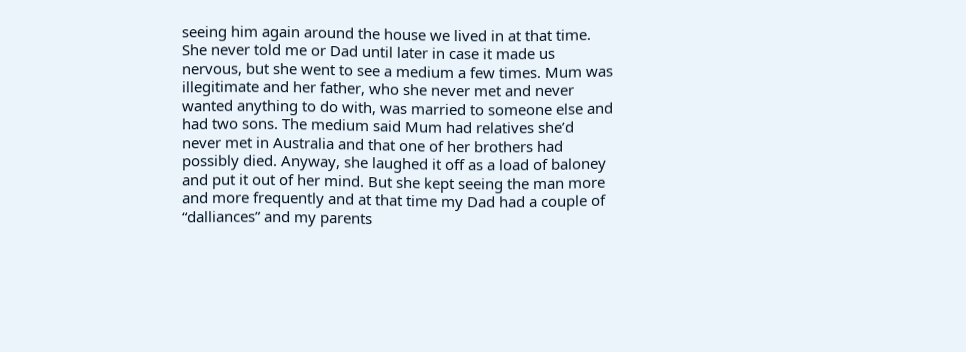seeing him again around the house we lived in at that time. She never told me or Dad until later in case it made us nervous, but she went to see a medium a few times. Mum was illegitimate and her father, who she never met and never wanted anything to do with, was married to someone else and had two sons. The medium said Mum had relatives she’d never met in Australia and that one of her brothers had possibly died. Anyway, she laughed it off as a load of baloney and put it out of her mind. But she kept seeing the man more and more frequently and at that time my Dad had a couple of “dalliances” and my parents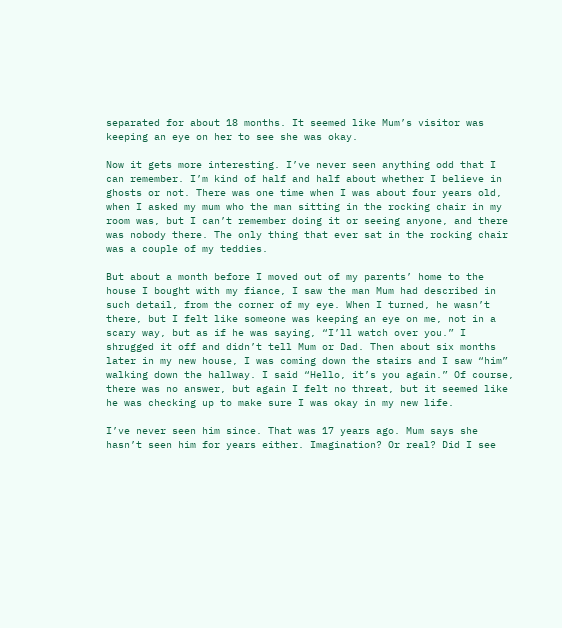separated for about 18 months. It seemed like Mum’s visitor was keeping an eye on her to see she was okay.

Now it gets more interesting. I’ve never seen anything odd that I can remember. I’m kind of half and half about whether I believe in ghosts or not. There was one time when I was about four years old, when I asked my mum who the man sitting in the rocking chair in my room was, but I can’t remember doing it or seeing anyone, and there was nobody there. The only thing that ever sat in the rocking chair was a couple of my teddies.

But about a month before I moved out of my parents’ home to the house I bought with my fiance, I saw the man Mum had described in such detail, from the corner of my eye. When I turned, he wasn’t there, but I felt like someone was keeping an eye on me, not in a scary way, but as if he was saying, “I’ll watch over you.” I shrugged it off and didn’t tell Mum or Dad. Then about six months later in my new house, I was coming down the stairs and I saw “him” walking down the hallway. I said “Hello, it’s you again.” Of course, there was no answer, but again I felt no threat, but it seemed like he was checking up to make sure I was okay in my new life.

I’ve never seen him since. That was 17 years ago. Mum says she hasn’t seen him for years either. Imagination? Or real? Did I see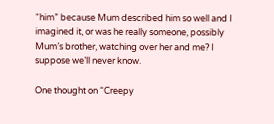“him” because Mum described him so well and I imagined it, or was he really someone, possibly Mum’s brother, watching over her and me? I suppose we’ll never know.

One thought on “Creepy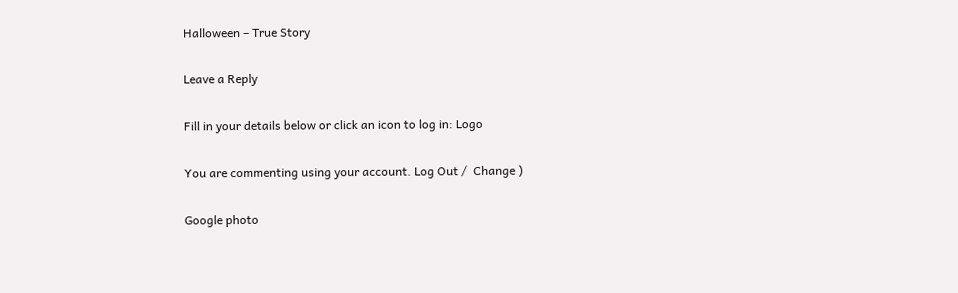Halloween – True Story

Leave a Reply

Fill in your details below or click an icon to log in: Logo

You are commenting using your account. Log Out /  Change )

Google photo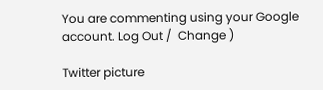You are commenting using your Google account. Log Out /  Change )

Twitter picture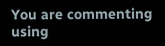You are commenting using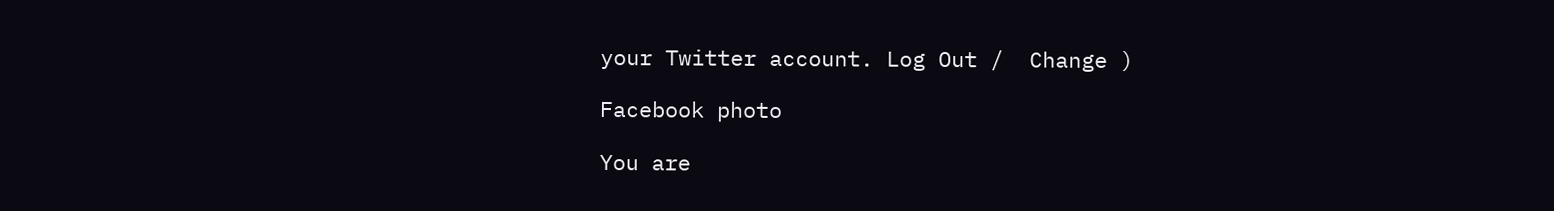your Twitter account. Log Out /  Change )

Facebook photo

You are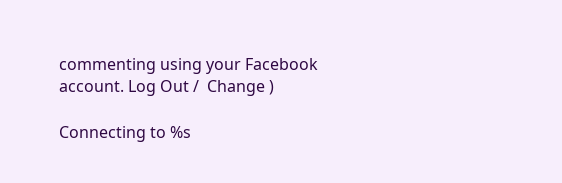commenting using your Facebook account. Log Out /  Change )

Connecting to %s